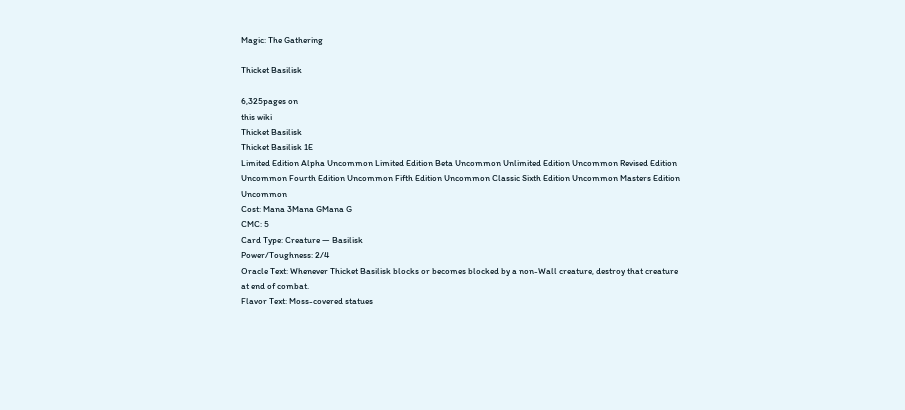Magic: The Gathering

Thicket Basilisk

6,325pages on
this wiki
Thicket Basilisk
Thicket Basilisk 1E
Limited Edition Alpha Uncommon Limited Edition Beta Uncommon Unlimited Edition Uncommon Revised Edition Uncommon Fourth Edition Uncommon Fifth Edition Uncommon Classic Sixth Edition Uncommon Masters Edition Uncommon
Cost: Mana 3Mana GMana G
CMC: 5
Card Type: Creature — Basilisk
Power/Toughness: 2/4
Oracle Text: Whenever Thicket Basilisk blocks or becomes blocked by a non-Wall creature, destroy that creature at end of combat.
Flavor Text: Moss-covered statues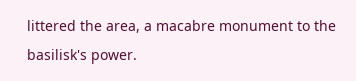littered the area, a macabre monument to the basilisk's power.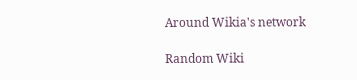Around Wikia's network

Random Wiki